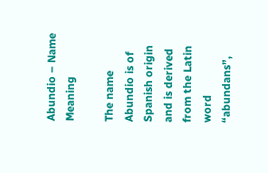Abundio – Name Meaning

The name Abundio is of Spanish origin and is derived from the Latin word “abundans”,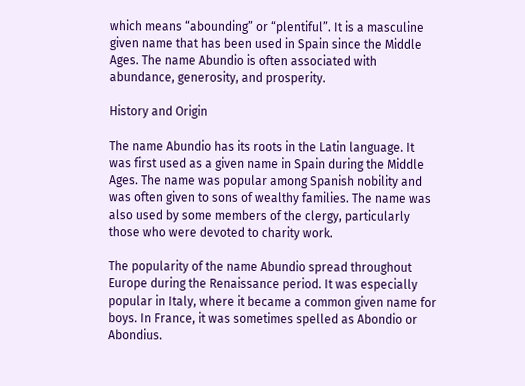which means “abounding” or “plentiful”. It is a masculine given name that has been used in Spain since the Middle Ages. The name Abundio is often associated with abundance, generosity, and prosperity.

History and Origin

The name Abundio has its roots in the Latin language. It was first used as a given name in Spain during the Middle Ages. The name was popular among Spanish nobility and was often given to sons of wealthy families. The name was also used by some members of the clergy, particularly those who were devoted to charity work.

The popularity of the name Abundio spread throughout Europe during the Renaissance period. It was especially popular in Italy, where it became a common given name for boys. In France, it was sometimes spelled as Abondio or Abondius.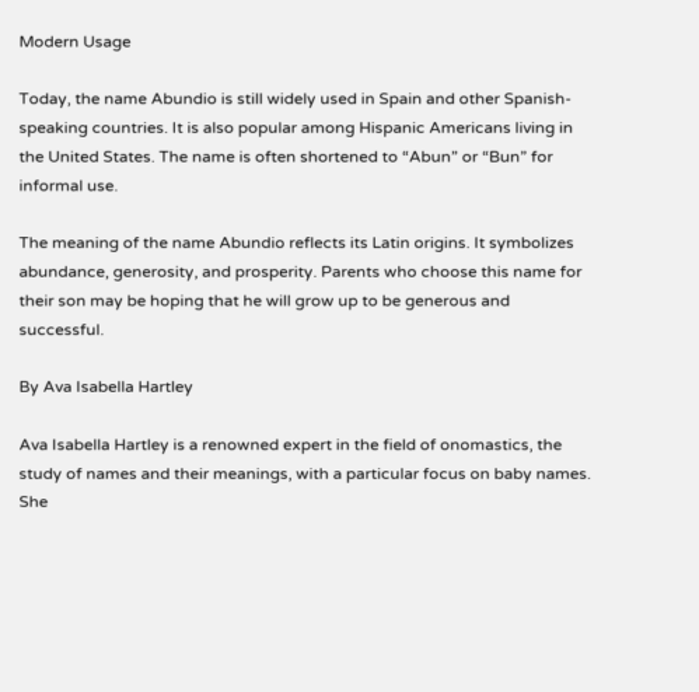Modern Usage

Today, the name Abundio is still widely used in Spain and other Spanish-speaking countries. It is also popular among Hispanic Americans living in the United States. The name is often shortened to “Abun” or “Bun” for informal use.

The meaning of the name Abundio reflects its Latin origins. It symbolizes abundance, generosity, and prosperity. Parents who choose this name for their son may be hoping that he will grow up to be generous and successful.

By Ava Isabella Hartley

Ava Isabella Hartley is a renowned expert in the field of onomastics, the study of names and their meanings, with a particular focus on baby names. She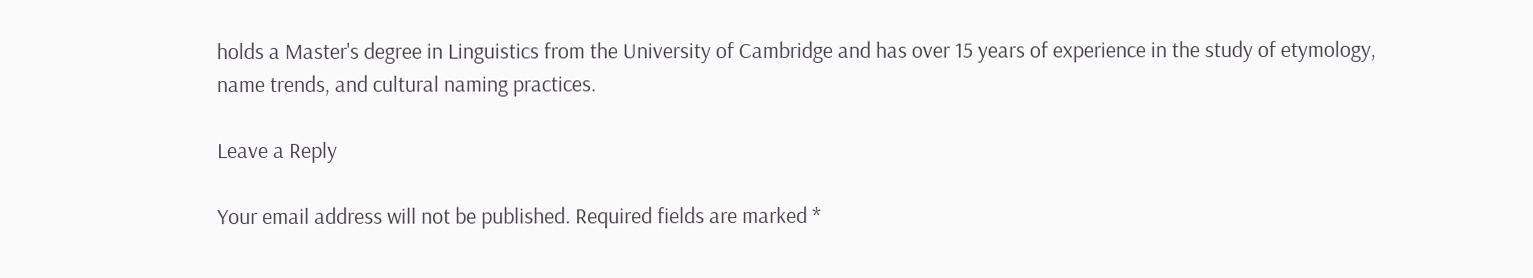holds a Master's degree in Linguistics from the University of Cambridge and has over 15 years of experience in the study of etymology, name trends, and cultural naming practices.

Leave a Reply

Your email address will not be published. Required fields are marked *